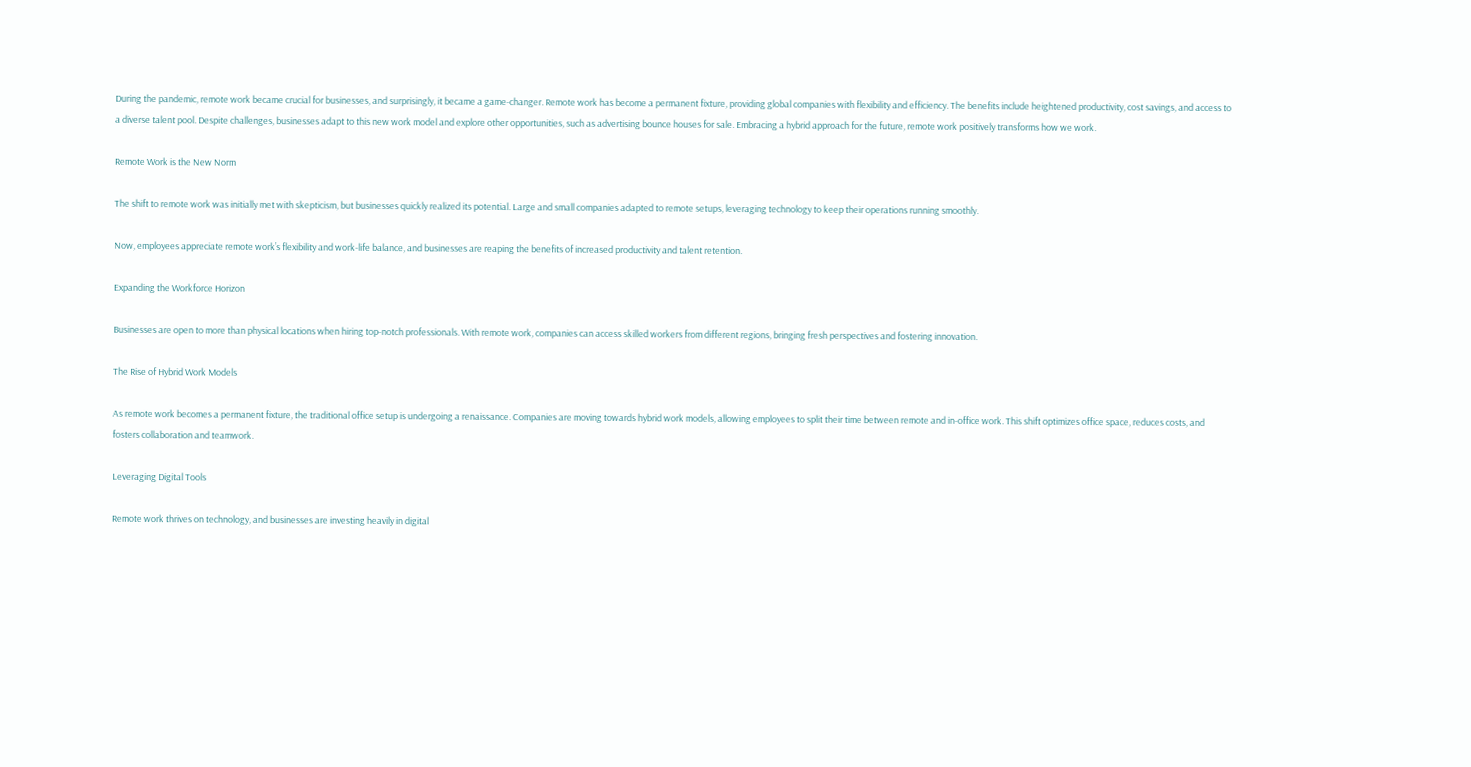During the pandemic, remote work became crucial for businesses, and surprisingly, it became a game-changer. Remote work has become a permanent fixture, providing global companies with flexibility and efficiency. The benefits include heightened productivity, cost savings, and access to a diverse talent pool. Despite challenges, businesses adapt to this new work model and explore other opportunities, such as advertising bounce houses for sale. Embracing a hybrid approach for the future, remote work positively transforms how we work.

Remote Work is the New Norm

The shift to remote work was initially met with skepticism, but businesses quickly realized its potential. Large and small companies adapted to remote setups, leveraging technology to keep their operations running smoothly.

Now, employees appreciate remote work’s flexibility and work-life balance, and businesses are reaping the benefits of increased productivity and talent retention.

Expanding the Workforce Horizon

Businesses are open to more than physical locations when hiring top-notch professionals. With remote work, companies can access skilled workers from different regions, bringing fresh perspectives and fostering innovation.

The Rise of Hybrid Work Models

As remote work becomes a permanent fixture, the traditional office setup is undergoing a renaissance. Companies are moving towards hybrid work models, allowing employees to split their time between remote and in-office work. This shift optimizes office space, reduces costs, and fosters collaboration and teamwork.

Leveraging Digital Tools

Remote work thrives on technology, and businesses are investing heavily in digital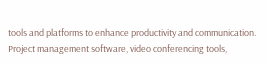tools and platforms to enhance productivity and communication. Project management software, video conferencing tools,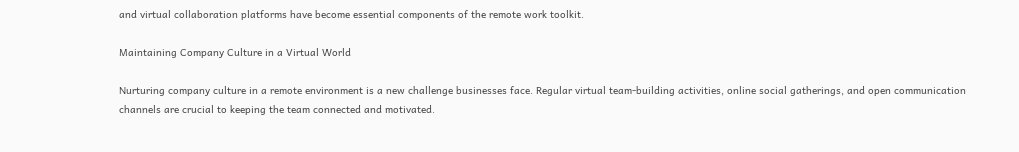and virtual collaboration platforms have become essential components of the remote work toolkit.

Maintaining Company Culture in a Virtual World

Nurturing company culture in a remote environment is a new challenge businesses face. Regular virtual team-building activities, online social gatherings, and open communication channels are crucial to keeping the team connected and motivated.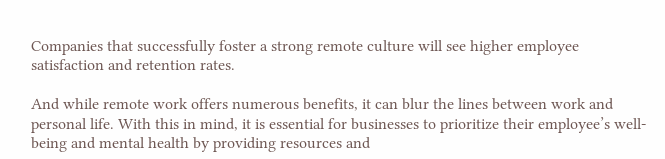Companies that successfully foster a strong remote culture will see higher employee satisfaction and retention rates.

And while remote work offers numerous benefits, it can blur the lines between work and personal life. With this in mind, it is essential for businesses to prioritize their employee’s well-being and mental health by providing resources and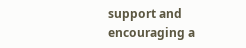support and encouraging a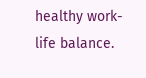healthy work-life balance.